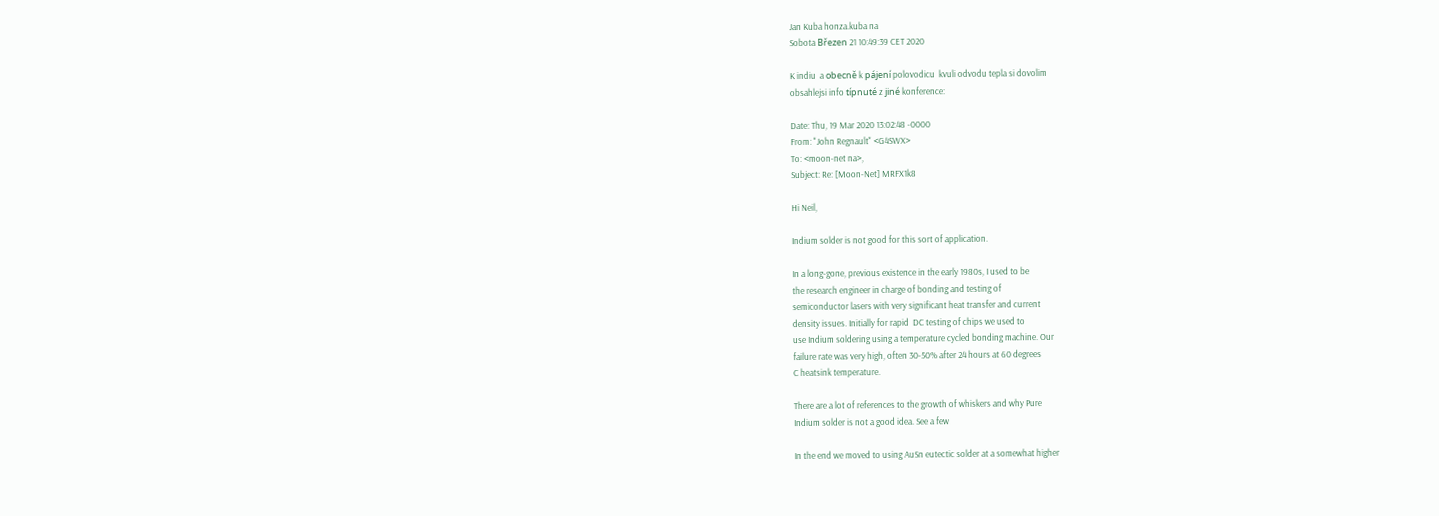Jan Kuba honza.kuba na
Sobota Březen 21 10:49:39 CET 2020

K indiu  a obecně k pájení polovodicu  kvuli odvodu tepla si dovolim
obsahlejsi info típnuté z jiné konference:

Date: Thu, 19 Mar 2020 13:02:48 -0000
From: "John Regnault" <G4SWX>
To: <moon-net na>,
Subject: Re: [Moon-Net] MRFX1k8

Hi Neil,

Indium solder is not good for this sort of application.

In a long-gone, previous existence in the early 1980s, I used to be
the research engineer in charge of bonding and testing of
semiconductor lasers with very significant heat transfer and current
density issues. Initially for rapid  DC testing of chips we used to
use Indium soldering using a temperature cycled bonding machine. Our
failure rate was very high, often 30-50% after 24 hours at 60 degrees
C heatsink temperature.

There are a lot of references to the growth of whiskers and why Pure
Indium solder is not a good idea. See a few

In the end we moved to using AuSn eutectic solder at a somewhat higher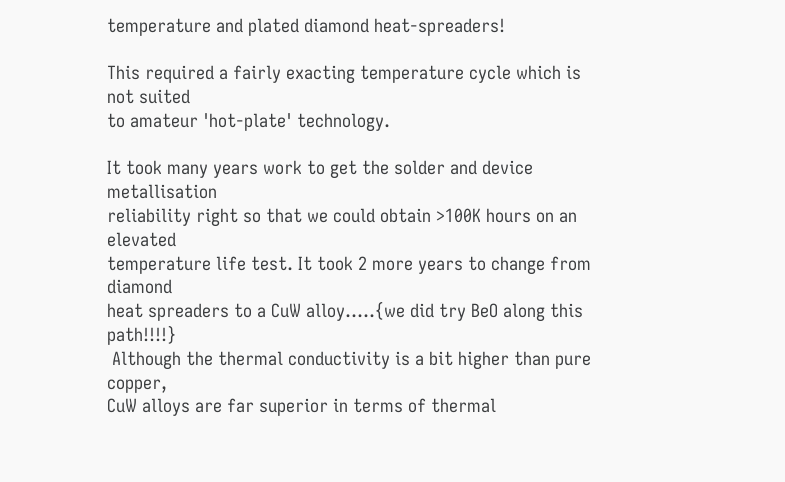temperature and plated diamond heat-spreaders!

This required a fairly exacting temperature cycle which is not suited
to amateur 'hot-plate' technology.

It took many years work to get the solder and device metallisation
reliability right so that we could obtain >100K hours on an elevated
temperature life test. It took 2 more years to change from diamond
heat spreaders to a CuW alloy.....{we did try BeO along this path!!!!}
 Although the thermal conductivity is a bit higher than pure copper,
CuW alloys are far superior in terms of thermal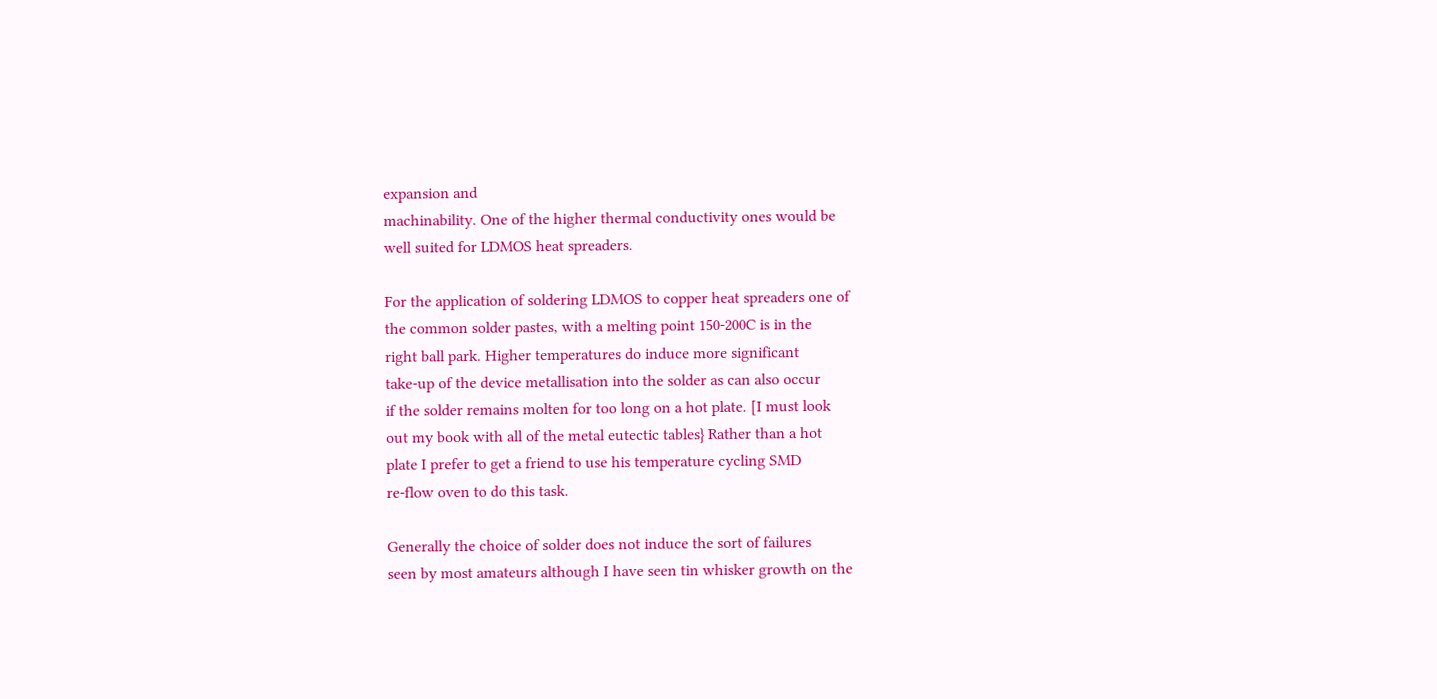expansion and
machinability. One of the higher thermal conductivity ones would be
well suited for LDMOS heat spreaders.

For the application of soldering LDMOS to copper heat spreaders one of
the common solder pastes, with a melting point 150-200C is in the
right ball park. Higher temperatures do induce more significant
take-up of the device metallisation into the solder as can also occur
if the solder remains molten for too long on a hot plate. [I must look
out my book with all of the metal eutectic tables} Rather than a hot
plate I prefer to get a friend to use his temperature cycling SMD
re-flow oven to do this task.

Generally the choice of solder does not induce the sort of failures
seen by most amateurs although I have seen tin whisker growth on the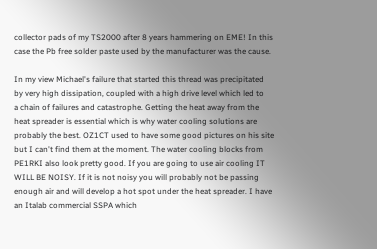collector pads of my TS2000 after 8 years hammering on EME! In this
case the Pb free solder paste used by the manufacturer was the cause.

In my view Michael's failure that started this thread was precipitated
by very high dissipation, coupled with a high drive level which led to
a chain of failures and catastrophe. Getting the heat away from the
heat spreader is essential which is why water cooling solutions are
probably the best. OZ1CT used to have some good pictures on his site
but I can't find them at the moment. The water cooling blocks from
PE1RKI also look pretty good. If you are going to use air cooling IT
WILL BE NOISY. If it is not noisy you will probably not be passing
enough air and will develop a hot spot under the heat spreader. I have
an Italab commercial SSPA which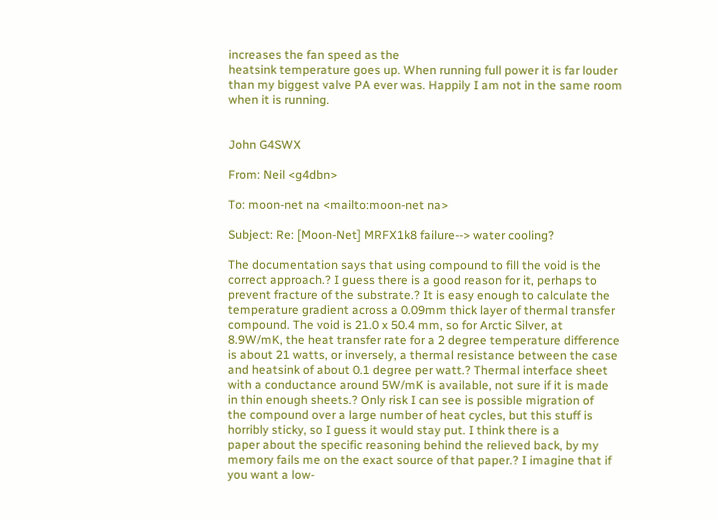increases the fan speed as the
heatsink temperature goes up. When running full power it is far louder
than my biggest valve PA ever was. Happily I am not in the same room
when it is running.


John G4SWX

From: Neil <g4dbn>

To: moon-net na <mailto:moon-net na>

Subject: Re: [Moon-Net] MRFX1k8 failure--> water cooling?

The documentation says that using compound to fill the void is the
correct approach.? I guess there is a good reason for it, perhaps to
prevent fracture of the substrate.? It is easy enough to calculate the
temperature gradient across a 0.09mm thick layer of thermal transfer
compound. The void is 21.0 x 50.4 mm, so for Arctic Silver, at
8.9W/mK, the heat transfer rate for a 2 degree temperature difference
is about 21 watts, or inversely, a thermal resistance between the case
and heatsink of about 0.1 degree per watt.? Thermal interface sheet
with a conductance around 5W/mK is available, not sure if it is made
in thin enough sheets.? Only risk I can see is possible migration of
the compound over a large number of heat cycles, but this stuff is
horribly sticky, so I guess it would stay put. I think there is a
paper about the specific reasoning behind the relieved back, by my
memory fails me on the exact source of that paper.? I imagine that if
you want a low-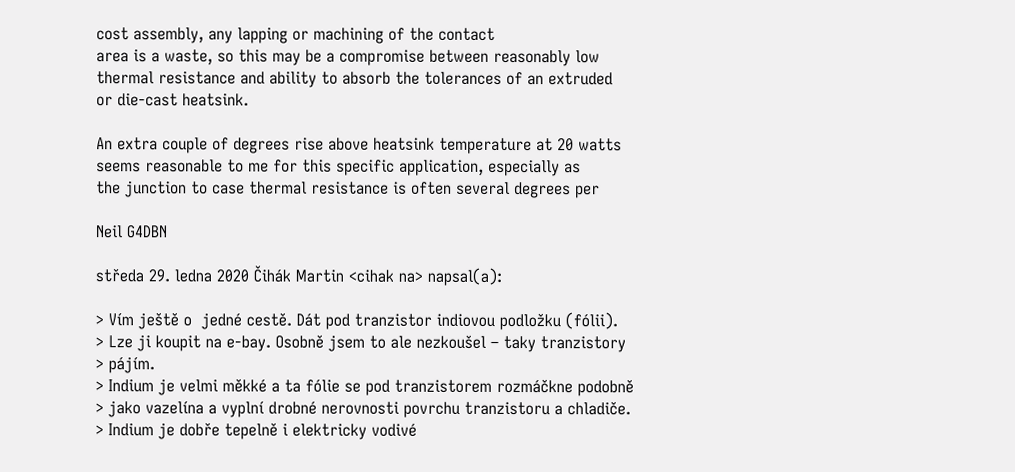cost assembly, any lapping or machining of the contact
area is a waste, so this may be a compromise between reasonably low
thermal resistance and ability to absorb the tolerances of an extruded
or die-cast heatsink.

An extra couple of degrees rise above heatsink temperature at 20 watts
seems reasonable to me for this specific application, especially as
the junction to case thermal resistance is often several degrees per

Neil G4DBN

středa 29. ledna 2020 Čihák Martin <cihak na> napsal(a):

> Vím ještě o  jedné cestě. Dát pod tranzistor indiovou podložku (fólii).
> Lze ji koupit na e-bay. Osobně jsem to ale nezkoušel – taky tranzistory
> pájím.
> Indium je velmi měkké a ta fólie se pod tranzistorem rozmáčkne podobně
> jako vazelína a vyplní drobné nerovnosti povrchu tranzistoru a chladiče.
> Indium je dobře tepelně i elektricky vodivé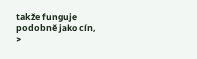takže funguje podobně jako cín,
>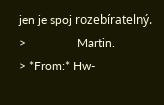jen je spoj rozebíratelný.
>                 Martin.
> *From:* Hw-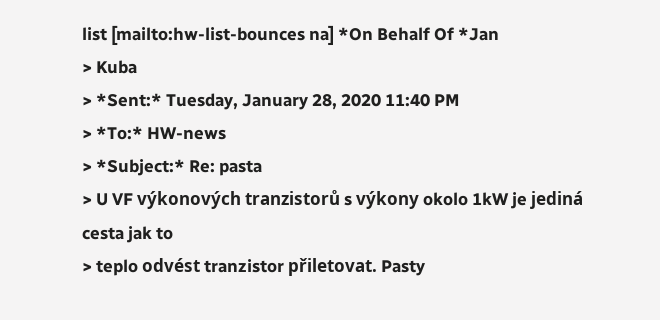list [mailto:hw-list-bounces na] *On Behalf Of *Jan
> Kuba
> *Sent:* Tuesday, January 28, 2020 11:40 PM
> *To:* HW-news
> *Subject:* Re: pasta
> U VF výkonových tranzistorů s výkony okolo 1kW je jediná cesta jak to
> teplo odvést tranzistor přiletovat. Pasty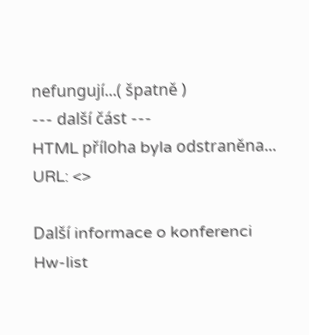nefungují...( špatně )
--- další část ---
HTML příloha byla odstraněna...
URL: <>

Další informace o konferenci Hw-list